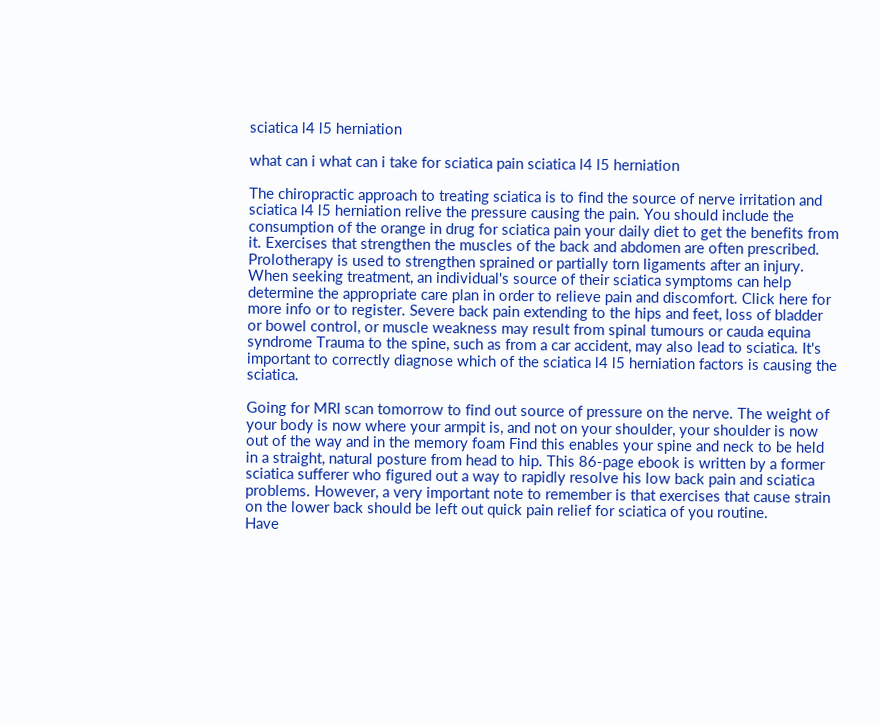sciatica l4 l5 herniation

what can i what can i take for sciatica pain sciatica l4 l5 herniation

The chiropractic approach to treating sciatica is to find the source of nerve irritation and sciatica l4 l5 herniation relive the pressure causing the pain. You should include the consumption of the orange in drug for sciatica pain your daily diet to get the benefits from it. Exercises that strengthen the muscles of the back and abdomen are often prescribed. Prolotherapy is used to strengthen sprained or partially torn ligaments after an injury. When seeking treatment, an individual's source of their sciatica symptoms can help determine the appropriate care plan in order to relieve pain and discomfort. Click here for more info or to register. Severe back pain extending to the hips and feet, loss of bladder or bowel control, or muscle weakness may result from spinal tumours or cauda equina syndrome Trauma to the spine, such as from a car accident, may also lead to sciatica. It's important to correctly diagnose which of the sciatica l4 l5 herniation factors is causing the sciatica.

Going for MRI scan tomorrow to find out source of pressure on the nerve. The weight of your body is now where your armpit is, and not on your shoulder, your shoulder is now out of the way and in the memory foam Find this enables your spine and neck to be held in a straight, natural posture from head to hip. This 86-page ebook is written by a former sciatica sufferer who figured out a way to rapidly resolve his low back pain and sciatica problems. However, a very important note to remember is that exercises that cause strain on the lower back should be left out quick pain relief for sciatica of you routine.
Have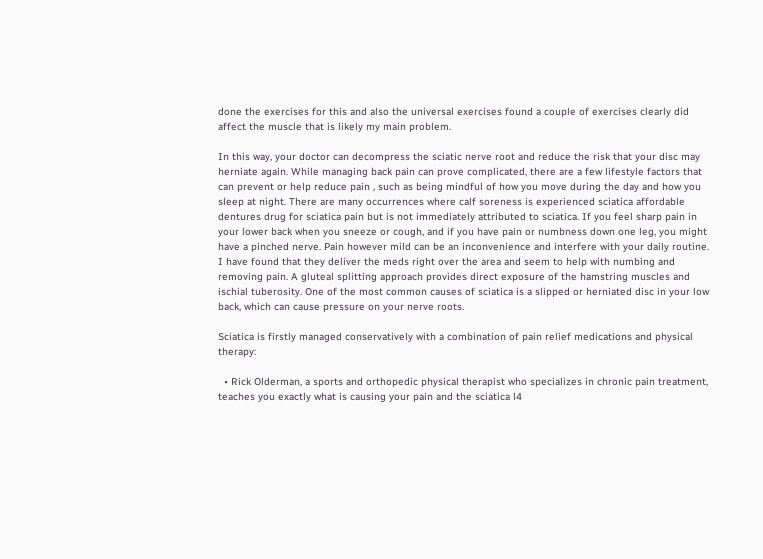done the exercises for this and also the universal exercises found a couple of exercises clearly did affect the muscle that is likely my main problem.

In this way, your doctor can decompress the sciatic nerve root and reduce the risk that your disc may herniate again. While managing back pain can prove complicated, there are a few lifestyle factors that can prevent or help reduce pain , such as being mindful of how you move during the day and how you sleep at night. There are many occurrences where calf soreness is experienced sciatica affordable dentures drug for sciatica pain but is not immediately attributed to sciatica. If you feel sharp pain in your lower back when you sneeze or cough, and if you have pain or numbness down one leg, you might have a pinched nerve. Pain however mild can be an inconvenience and interfere with your daily routine.
I have found that they deliver the meds right over the area and seem to help with numbing and removing pain. A gluteal splitting approach provides direct exposure of the hamstring muscles and ischial tuberosity. One of the most common causes of sciatica is a slipped or herniated disc in your low back, which can cause pressure on your nerve roots.

Sciatica is firstly managed conservatively with a combination of pain relief medications and physical therapy:

  • Rick Olderman, a sports and orthopedic physical therapist who specializes in chronic pain treatment, teaches you exactly what is causing your pain and the sciatica l4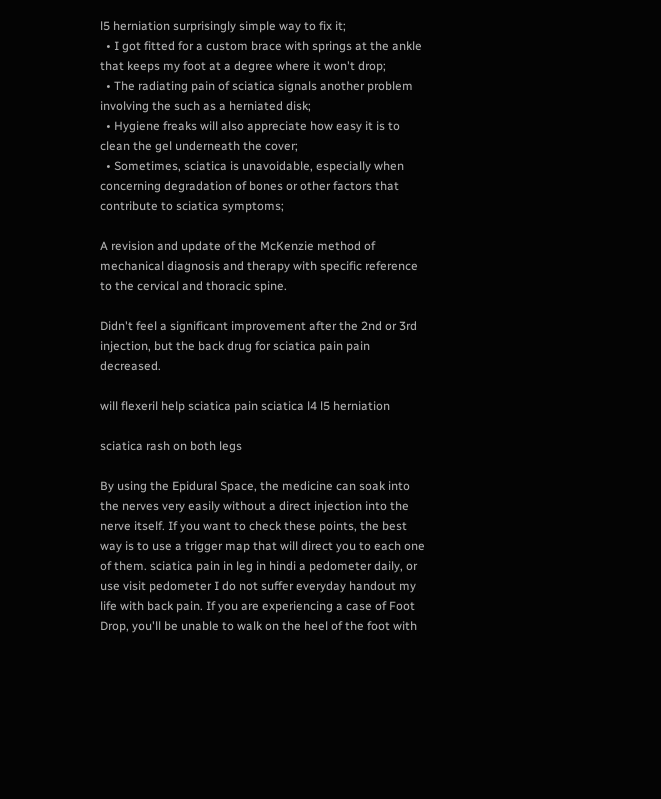l5 herniation surprisingly simple way to fix it;
  • I got fitted for a custom brace with springs at the ankle that keeps my foot at a degree where it won't drop;
  • The radiating pain of sciatica signals another problem involving the such as a herniated disk;
  • Hygiene freaks will also appreciate how easy it is to clean the gel underneath the cover;
  • Sometimes, sciatica is unavoidable, especially when concerning degradation of bones or other factors that contribute to sciatica symptoms;

A revision and update of the McKenzie method of mechanical diagnosis and therapy with specific reference to the cervical and thoracic spine.

Didn't feel a significant improvement after the 2nd or 3rd injection, but the back drug for sciatica pain pain decreased.

will flexeril help sciatica pain sciatica l4 l5 herniation

sciatica rash on both legs

By using the Epidural Space, the medicine can soak into the nerves very easily without a direct injection into the nerve itself. If you want to check these points, the best way is to use a trigger map that will direct you to each one of them. sciatica pain in leg in hindi a pedometer daily, or use visit pedometer I do not suffer everyday handout my life with back pain. If you are experiencing a case of Foot Drop, you'll be unable to walk on the heel of the foot with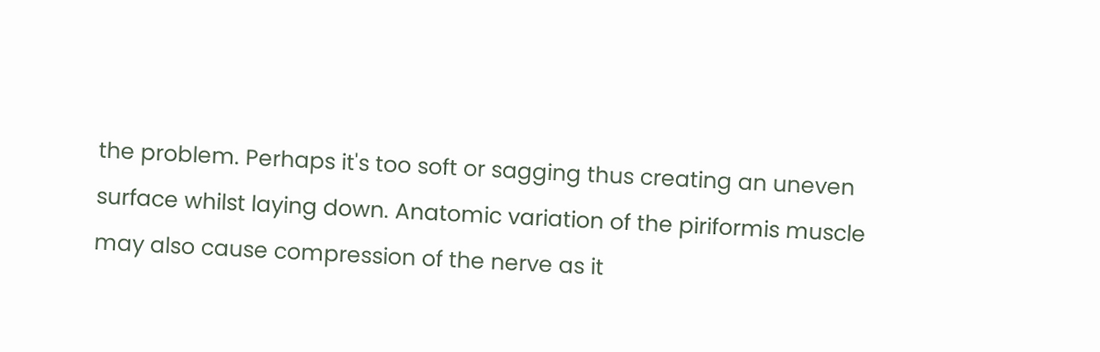the problem. Perhaps it's too soft or sagging thus creating an uneven surface whilst laying down. Anatomic variation of the piriformis muscle may also cause compression of the nerve as it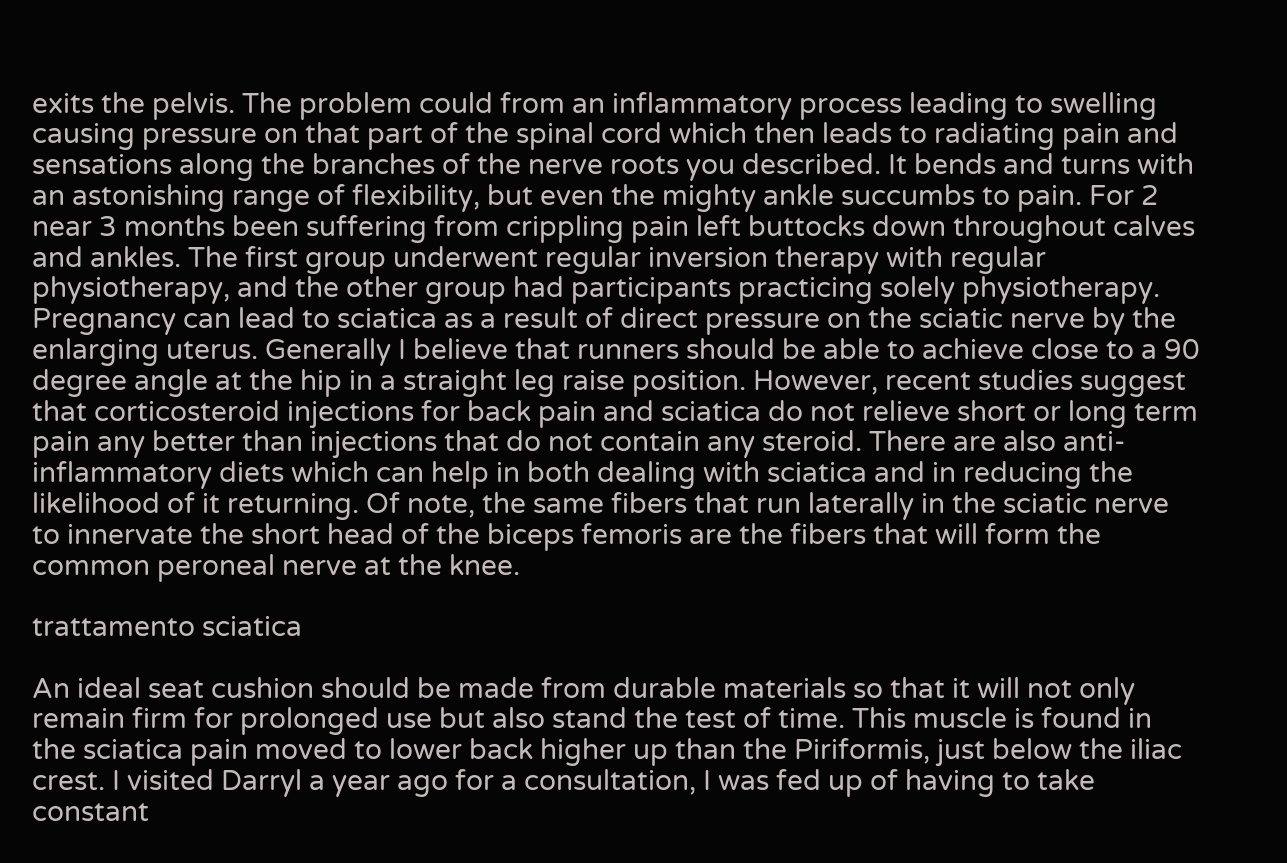exits the pelvis. The problem could from an inflammatory process leading to swelling causing pressure on that part of the spinal cord which then leads to radiating pain and sensations along the branches of the nerve roots you described. It bends and turns with an astonishing range of flexibility, but even the mighty ankle succumbs to pain. For 2 near 3 months been suffering from crippling pain left buttocks down throughout calves and ankles. The first group underwent regular inversion therapy with regular physiotherapy, and the other group had participants practicing solely physiotherapy. Pregnancy can lead to sciatica as a result of direct pressure on the sciatic nerve by the enlarging uterus. Generally I believe that runners should be able to achieve close to a 90 degree angle at the hip in a straight leg raise position. However, recent studies suggest that corticosteroid injections for back pain and sciatica do not relieve short or long term pain any better than injections that do not contain any steroid. There are also anti-inflammatory diets which can help in both dealing with sciatica and in reducing the likelihood of it returning. Of note, the same fibers that run laterally in the sciatic nerve to innervate the short head of the biceps femoris are the fibers that will form the common peroneal nerve at the knee.

trattamento sciatica

An ideal seat cushion should be made from durable materials so that it will not only remain firm for prolonged use but also stand the test of time. This muscle is found in the sciatica pain moved to lower back higher up than the Piriformis, just below the iliac crest. I visited Darryl a year ago for a consultation, I was fed up of having to take constant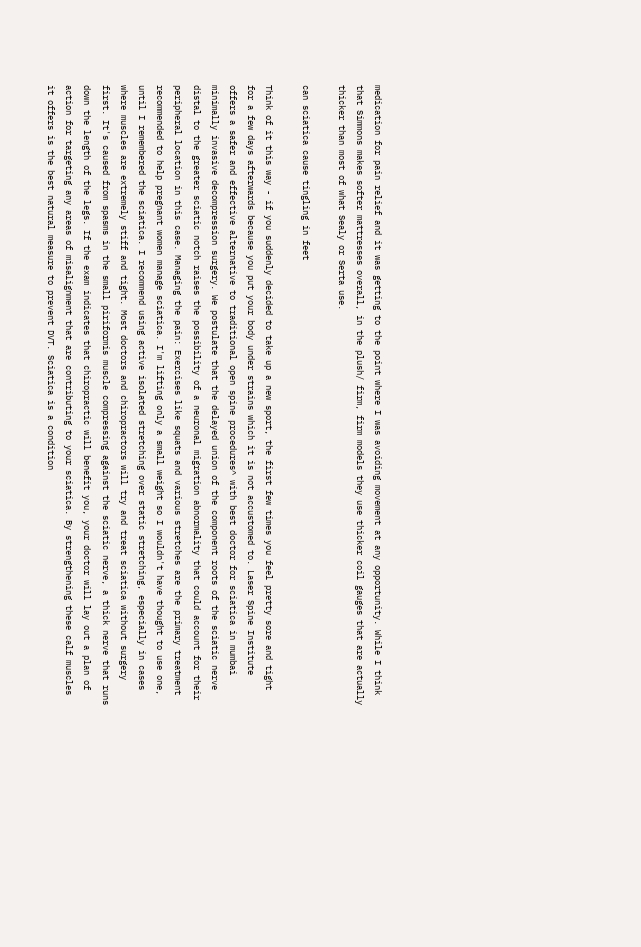medication for pain relief and it was getting to the point where I was avoiding movement at any opportunity. While I think that Simmons makes softer mattresses overall, in the plush/ firm, firm models they use thicker coil gauges that are actually thicker than most of what Sealy or Serta use.

can sciatica cause tingling in feet

Think of it this way - if you suddenly decided to take up a new sport, the first few times you feel pretty sore and tight for a few days afterwards because you put your body under strains which it is not accustomed to. Laser Spine Institute offers a safer and effective alternative to traditional open spine procedures^ with best doctor for sciatica in mumbai minimally invasive decompression surgery. We postulate that the delayed union of the component roots of the sciatic nerve distal to the greater sciatic notch raises the possibility of a neuronal migration abnormality that could account for their peripheral location in this case. Managing the pain: Exercises like squats and various stretches are the primary treatment recommended to help pregnant women manage sciatica. I'm lifting only a small weight so I wouldn't have thought to use one, until I remembered the sciatica. I recommend using active isolated stretching over static stretching, especially in cases where muscles are extremely stiff and tight. Most doctors and chiropractors will try and treat sciatica without surgery first. It's caused from spasms in the small piriformis muscle compressing against the sciatic nerve, a thick nerve that runs down the length of the legs. If the exam indicates that chiropractic will benefit you, your doctor will lay out a plan of action for targeting any areas of misalignment that are contributing to your sciatica. By strengthening these calf muscles it offers is the best natural measure to prevent DVT. Sciatica is a condition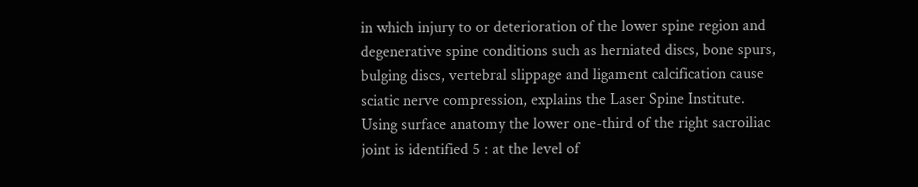in which injury to or deterioration of the lower spine region and degenerative spine conditions such as herniated discs, bone spurs, bulging discs, vertebral slippage and ligament calcification cause sciatic nerve compression, explains the Laser Spine Institute. Using surface anatomy the lower one-third of the right sacroiliac joint is identified 5 : at the level of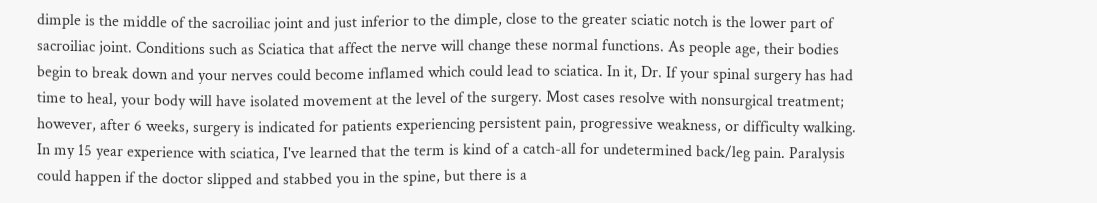dimple is the middle of the sacroiliac joint and just inferior to the dimple, close to the greater sciatic notch is the lower part of sacroiliac joint. Conditions such as Sciatica that affect the nerve will change these normal functions. As people age, their bodies begin to break down and your nerves could become inflamed which could lead to sciatica. In it, Dr. If your spinal surgery has had time to heal, your body will have isolated movement at the level of the surgery. Most cases resolve with nonsurgical treatment; however, after 6 weeks, surgery is indicated for patients experiencing persistent pain, progressive weakness, or difficulty walking. In my 15 year experience with sciatica, I've learned that the term is kind of a catch-all for undetermined back/leg pain. Paralysis could happen if the doctor slipped and stabbed you in the spine, but there is a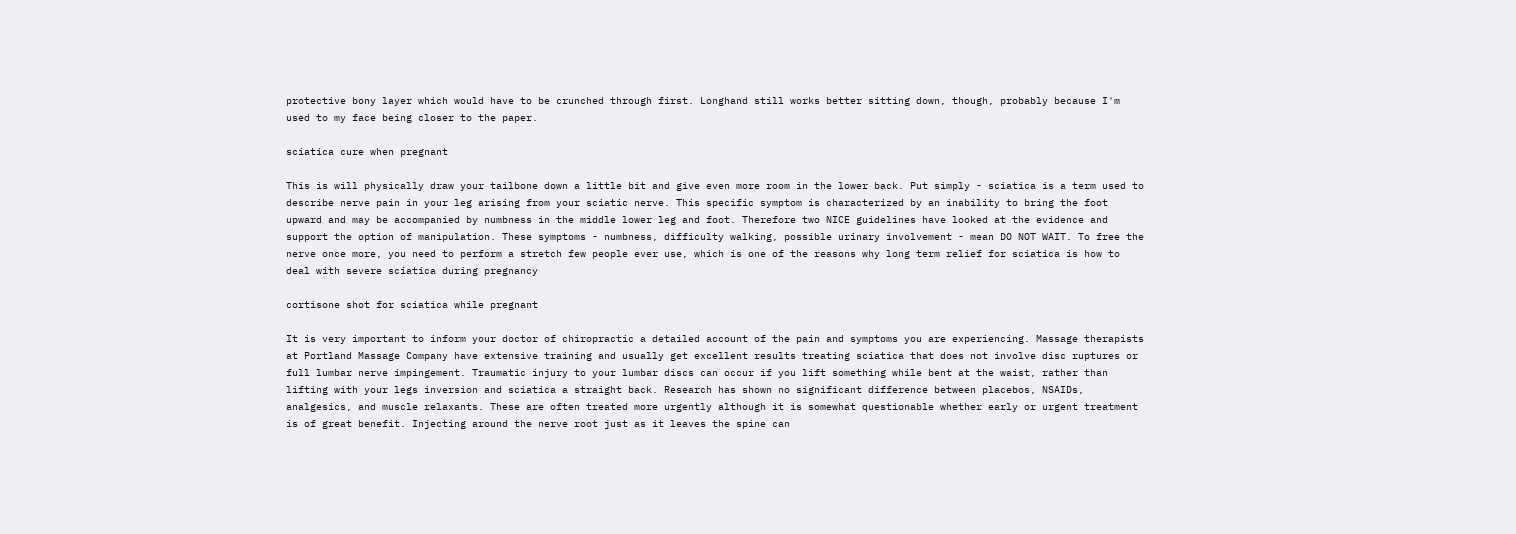protective bony layer which would have to be crunched through first. Longhand still works better sitting down, though, probably because I'm used to my face being closer to the paper.

sciatica cure when pregnant

This is will physically draw your tailbone down a little bit and give even more room in the lower back. Put simply - sciatica is a term used to describe nerve pain in your leg arising from your sciatic nerve. This specific symptom is characterized by an inability to bring the foot upward and may be accompanied by numbness in the middle lower leg and foot. Therefore two NICE guidelines have looked at the evidence and support the option of manipulation. These symptoms - numbness, difficulty walking, possible urinary involvement - mean DO NOT WAIT. To free the nerve once more, you need to perform a stretch few people ever use, which is one of the reasons why long term relief for sciatica is how to deal with severe sciatica during pregnancy

cortisone shot for sciatica while pregnant

It is very important to inform your doctor of chiropractic a detailed account of the pain and symptoms you are experiencing. Massage therapists at Portland Massage Company have extensive training and usually get excellent results treating sciatica that does not involve disc ruptures or full lumbar nerve impingement. Traumatic injury to your lumbar discs can occur if you lift something while bent at the waist, rather than lifting with your legs inversion and sciatica a straight back. Research has shown no significant difference between placebos, NSAIDs, analgesics, and muscle relaxants. These are often treated more urgently although it is somewhat questionable whether early or urgent treatment is of great benefit. Injecting around the nerve root just as it leaves the spine can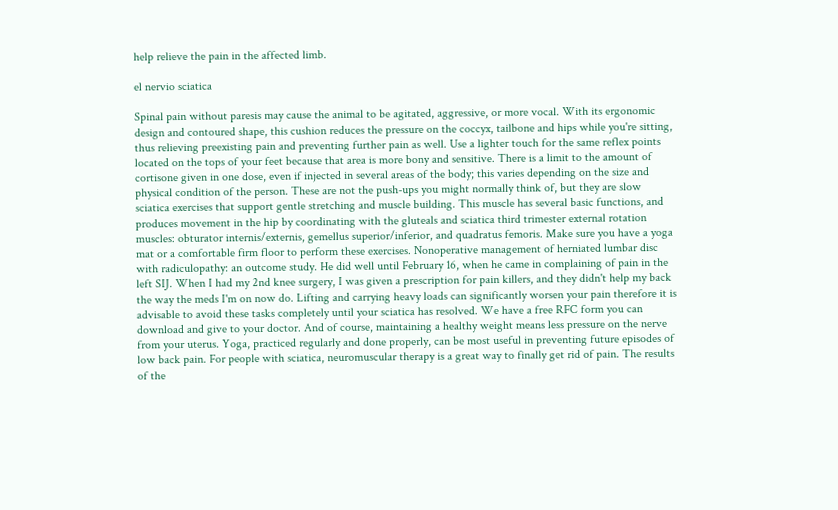help relieve the pain in the affected limb.

el nervio sciatica

Spinal pain without paresis may cause the animal to be agitated, aggressive, or more vocal. With its ergonomic design and contoured shape, this cushion reduces the pressure on the coccyx, tailbone and hips while you're sitting, thus relieving preexisting pain and preventing further pain as well. Use a lighter touch for the same reflex points located on the tops of your feet because that area is more bony and sensitive. There is a limit to the amount of cortisone given in one dose, even if injected in several areas of the body; this varies depending on the size and physical condition of the person. These are not the push-ups you might normally think of, but they are slow sciatica exercises that support gentle stretching and muscle building. This muscle has several basic functions, and produces movement in the hip by coordinating with the gluteals and sciatica third trimester external rotation muscles: obturator internis/externis, gemellus superior/inferior, and quadratus femoris. Make sure you have a yoga mat or a comfortable firm floor to perform these exercises. Nonoperative management of herniated lumbar disc with radiculopathy: an outcome study. He did well until February 16, when he came in complaining of pain in the left SIJ. When I had my 2nd knee surgery, I was given a prescription for pain killers, and they didn't help my back the way the meds I'm on now do. Lifting and carrying heavy loads can significantly worsen your pain therefore it is advisable to avoid these tasks completely until your sciatica has resolved. We have a free RFC form you can download and give to your doctor. And of course, maintaining a healthy weight means less pressure on the nerve from your uterus. Yoga, practiced regularly and done properly, can be most useful in preventing future episodes of low back pain. For people with sciatica, neuromuscular therapy is a great way to finally get rid of pain. The results of the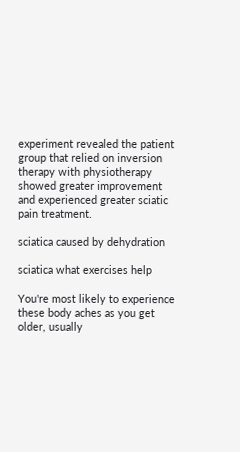experiment revealed the patient group that relied on inversion therapy with physiotherapy showed greater improvement and experienced greater sciatic pain treatment.

sciatica caused by dehydration

sciatica what exercises help

You're most likely to experience these body aches as you get older, usually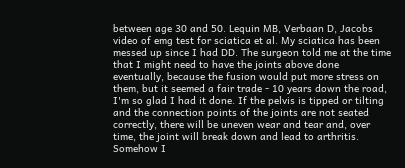between age 30 and 50. Lequin MB, Verbaan D, Jacobs video of emg test for sciatica et al. My sciatica has been messed up since I had DD. The surgeon told me at the time that I might need to have the joints above done eventually, because the fusion would put more stress on them, but it seemed a fair trade - 10 years down the road, I'm so glad I had it done. If the pelvis is tipped or tilting and the connection points of the joints are not seated correctly, there will be uneven wear and tear and, over time, the joint will break down and lead to arthritis. Somehow I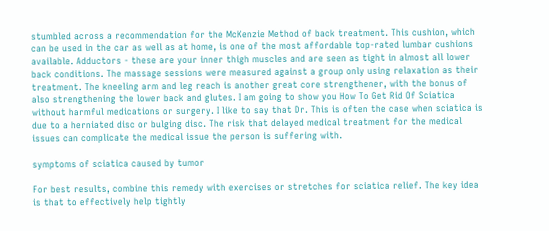stumbled across a recommendation for the McKenzie Method of back treatment. This cushion, which can be used in the car as well as at home, is one of the most affordable top-rated lumbar cushions available. Adductors - these are your inner thigh muscles and are seen as tight in almost all lower back conditions. The massage sessions were measured against a group only using relaxation as their treatment. The kneeling arm and leg reach is another great core strengthener, with the bonus of also strengthening the lower back and glutes. I am going to show you How To Get Rid Of Sciatica without harmful medications or surgery. I like to say that Dr. This is often the case when sciatica is due to a herniated disc or bulging disc. The risk that delayed medical treatment for the medical issues can complicate the medical issue the person is suffering with.

symptoms of sciatica caused by tumor

For best results, combine this remedy with exercises or stretches for sciatica relief. The key idea is that to effectively help tightly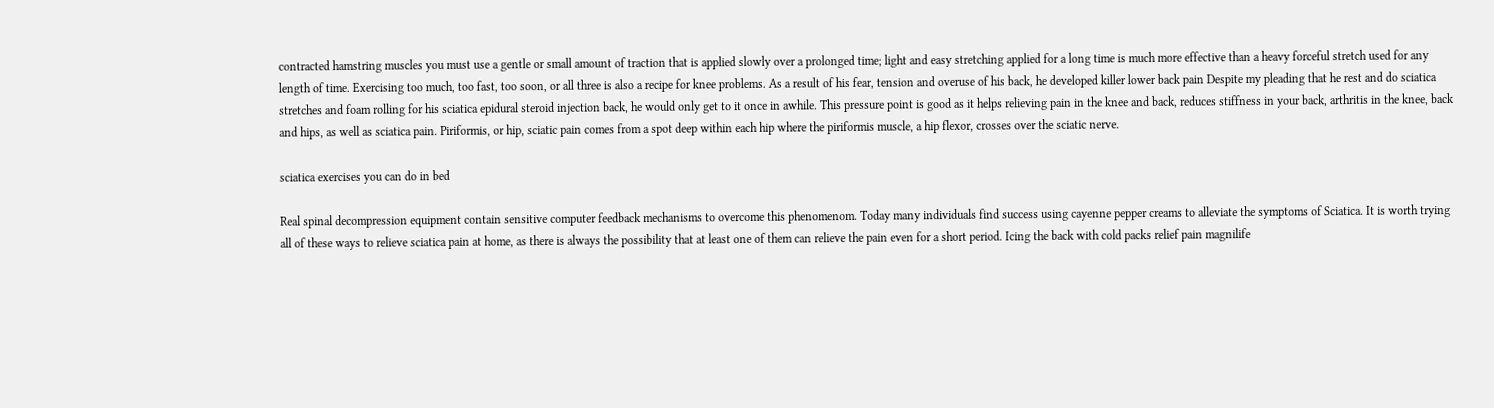contracted hamstring muscles you must use a gentle or small amount of traction that is applied slowly over a prolonged time; light and easy stretching applied for a long time is much more effective than a heavy forceful stretch used for any length of time. Exercising too much, too fast, too soon, or all three is also a recipe for knee problems. As a result of his fear, tension and overuse of his back, he developed killer lower back pain Despite my pleading that he rest and do sciatica stretches and foam rolling for his sciatica epidural steroid injection back, he would only get to it once in awhile. This pressure point is good as it helps relieving pain in the knee and back, reduces stiffness in your back, arthritis in the knee, back and hips, as well as sciatica pain. Piriformis, or hip, sciatic pain comes from a spot deep within each hip where the piriformis muscle, a hip flexor, crosses over the sciatic nerve.

sciatica exercises you can do in bed

Real spinal decompression equipment contain sensitive computer feedback mechanisms to overcome this phenomenom. Today many individuals find success using cayenne pepper creams to alleviate the symptoms of Sciatica. It is worth trying all of these ways to relieve sciatica pain at home, as there is always the possibility that at least one of them can relieve the pain even for a short period. Icing the back with cold packs relief pain magnilife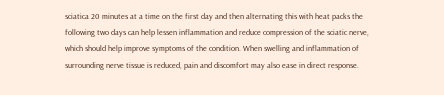sciatica 20 minutes at a time on the first day and then alternating this with heat packs the following two days can help lessen inflammation and reduce compression of the sciatic nerve, which should help improve symptoms of the condition. When swelling and inflammation of surrounding nerve tissue is reduced, pain and discomfort may also ease in direct response.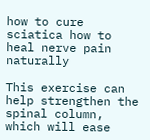how to cure sciatica how to heal nerve pain naturally

This exercise can help strengthen the spinal column, which will ease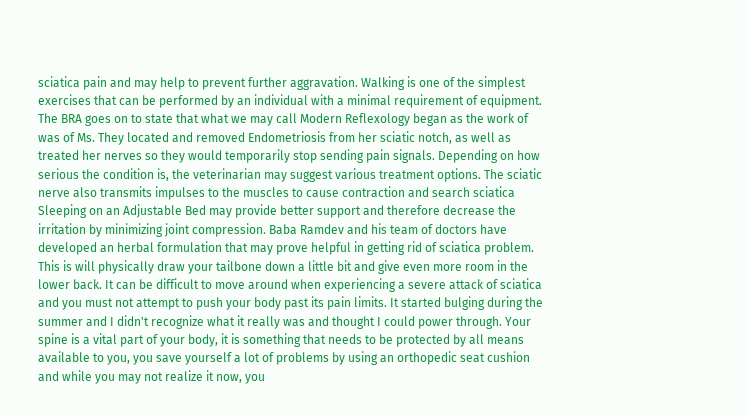sciatica pain and may help to prevent further aggravation. Walking is one of the simplest exercises that can be performed by an individual with a minimal requirement of equipment. The BRA goes on to state that what we may call Modern Reflexology began as the work of was of Ms. They located and removed Endometriosis from her sciatic notch, as well as treated her nerves so they would temporarily stop sending pain signals. Depending on how serious the condition is, the veterinarian may suggest various treatment options. The sciatic nerve also transmits impulses to the muscles to cause contraction and search sciatica Sleeping on an Adjustable Bed may provide better support and therefore decrease the irritation by minimizing joint compression. Baba Ramdev and his team of doctors have developed an herbal formulation that may prove helpful in getting rid of sciatica problem. This is will physically draw your tailbone down a little bit and give even more room in the lower back. It can be difficult to move around when experiencing a severe attack of sciatica and you must not attempt to push your body past its pain limits. It started bulging during the summer and I didn't recognize what it really was and thought I could power through. Your spine is a vital part of your body, it is something that needs to be protected by all means available to you, you save yourself a lot of problems by using an orthopedic seat cushion and while you may not realize it now, you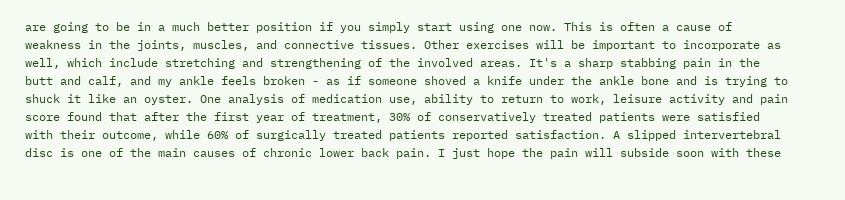are going to be in a much better position if you simply start using one now. This is often a cause of weakness in the joints, muscles, and connective tissues. Other exercises will be important to incorporate as well, which include stretching and strengthening of the involved areas. It's a sharp stabbing pain in the butt and calf, and my ankle feels broken - as if someone shoved a knife under the ankle bone and is trying to shuck it like an oyster. One analysis of medication use, ability to return to work, leisure activity and pain score found that after the first year of treatment, 30% of conservatively treated patients were satisfied with their outcome, while 60% of surgically treated patients reported satisfaction. A slipped intervertebral disc is one of the main causes of chronic lower back pain. I just hope the pain will subside soon with these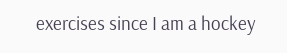exercises since I am a hockey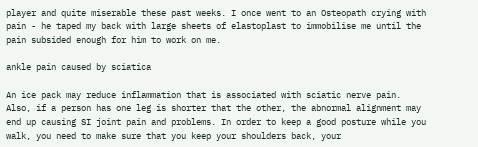player and quite miserable these past weeks. I once went to an Osteopath crying with pain - he taped my back with large sheets of elastoplast to immobilise me until the pain subsided enough for him to work on me.

ankle pain caused by sciatica

An ice pack may reduce inflammation that is associated with sciatic nerve pain. Also, if a person has one leg is shorter that the other, the abnormal alignment may end up causing SI joint pain and problems. In order to keep a good posture while you walk, you need to make sure that you keep your shoulders back, your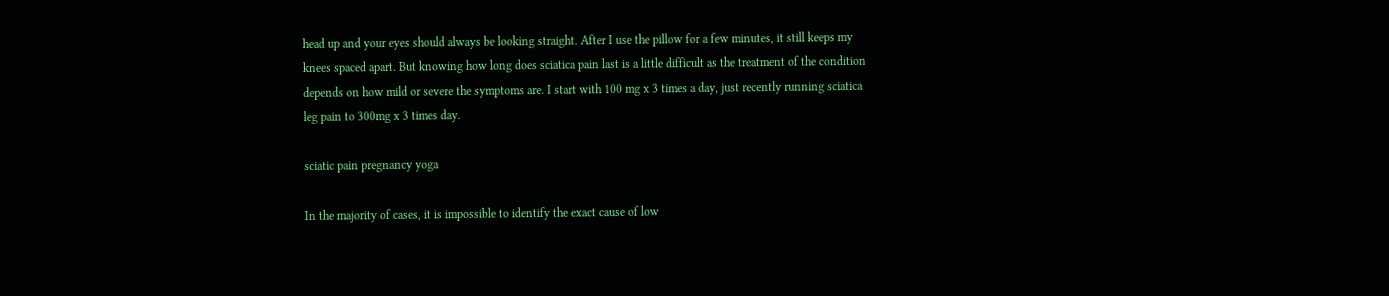head up and your eyes should always be looking straight. After I use the pillow for a few minutes, it still keeps my knees spaced apart. But knowing how long does sciatica pain last is a little difficult as the treatment of the condition depends on how mild or severe the symptoms are. I start with 100 mg x 3 times a day, just recently running sciatica leg pain to 300mg x 3 times day.

sciatic pain pregnancy yoga

In the majority of cases, it is impossible to identify the exact cause of low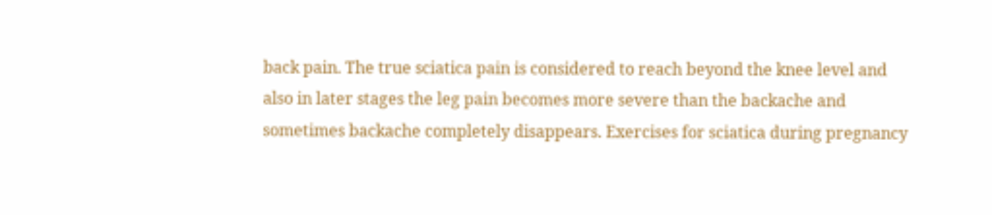back pain. The true sciatica pain is considered to reach beyond the knee level and also in later stages the leg pain becomes more severe than the backache and sometimes backache completely disappears. Exercises for sciatica during pregnancy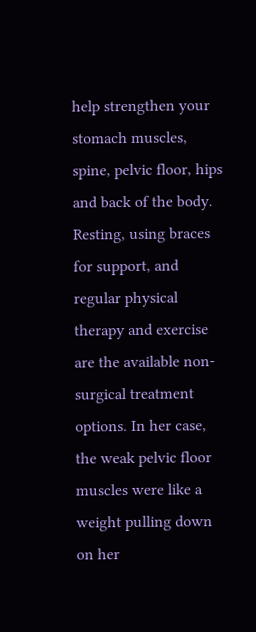help strengthen your stomach muscles, spine, pelvic floor, hips and back of the body. Resting, using braces for support, and regular physical therapy and exercise are the available non-surgical treatment options. In her case, the weak pelvic floor muscles were like a weight pulling down on her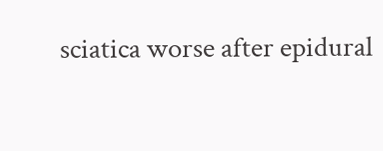sciatica worse after epidural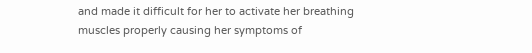and made it difficult for her to activate her breathing muscles properly causing her symptoms of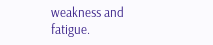weakness and fatigue.